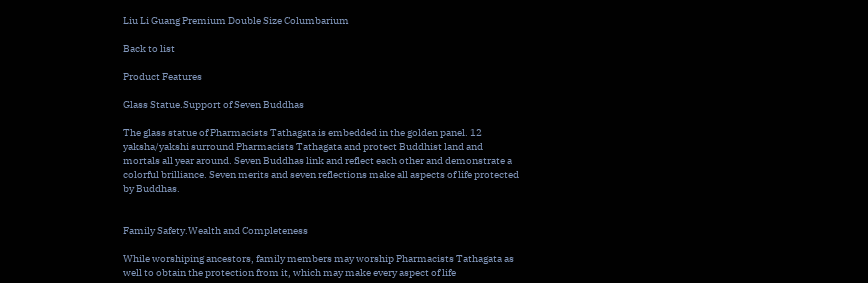Liu Li Guang Premium Double Size Columbarium

Back to list

Product Features

Glass Statue.Support of Seven Buddhas

The glass statue of Pharmacists Tathagata is embedded in the golden panel. 12 yaksha/yakshi surround Pharmacists Tathagata and protect Buddhist land and mortals all year around. Seven Buddhas link and reflect each other and demonstrate a colorful brilliance. Seven merits and seven reflections make all aspects of life protected by Buddhas.


Family Safety.Wealth and Completeness

While worshiping ancestors, family members may worship Pharmacists Tathagata as well to obtain the protection from it, which may make every aspect of life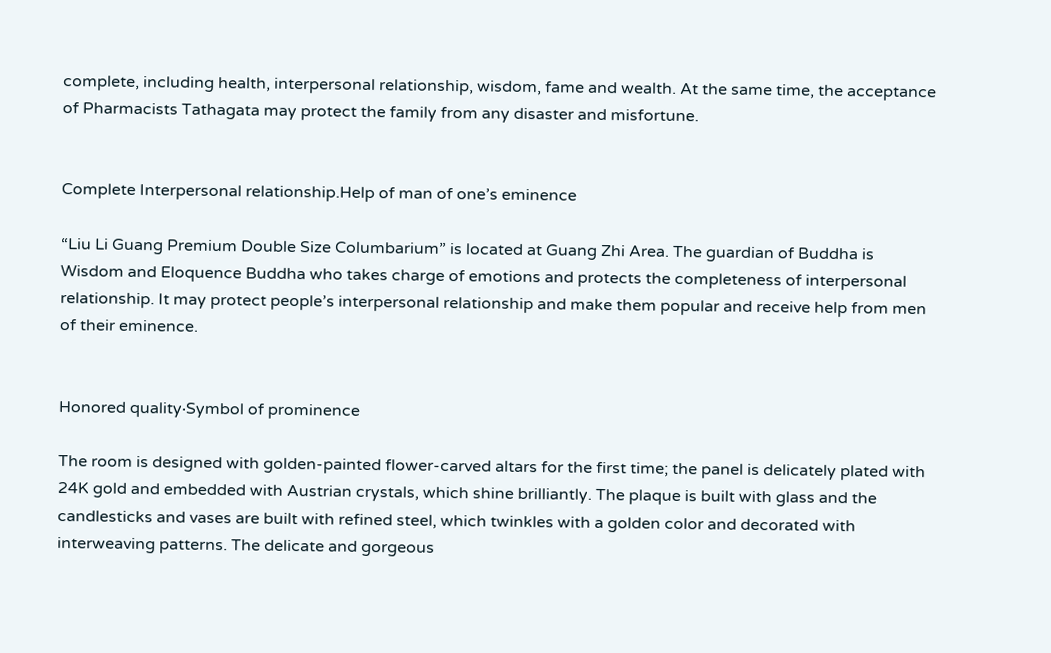complete, including health, interpersonal relationship, wisdom, fame and wealth. At the same time, the acceptance of Pharmacists Tathagata may protect the family from any disaster and misfortune.


Complete Interpersonal relationship.Help of man of one’s eminence

“Liu Li Guang Premium Double Size Columbarium” is located at Guang Zhi Area. The guardian of Buddha is Wisdom and Eloquence Buddha who takes charge of emotions and protects the completeness of interpersonal relationship. It may protect people’s interpersonal relationship and make them popular and receive help from men of their eminence.


Honored quality‧Symbol of prominence

The room is designed with golden-painted flower-carved altars for the first time; the panel is delicately plated with 24K gold and embedded with Austrian crystals, which shine brilliantly. The plaque is built with glass and the candlesticks and vases are built with refined steel, which twinkles with a golden color and decorated with interweaving patterns. The delicate and gorgeous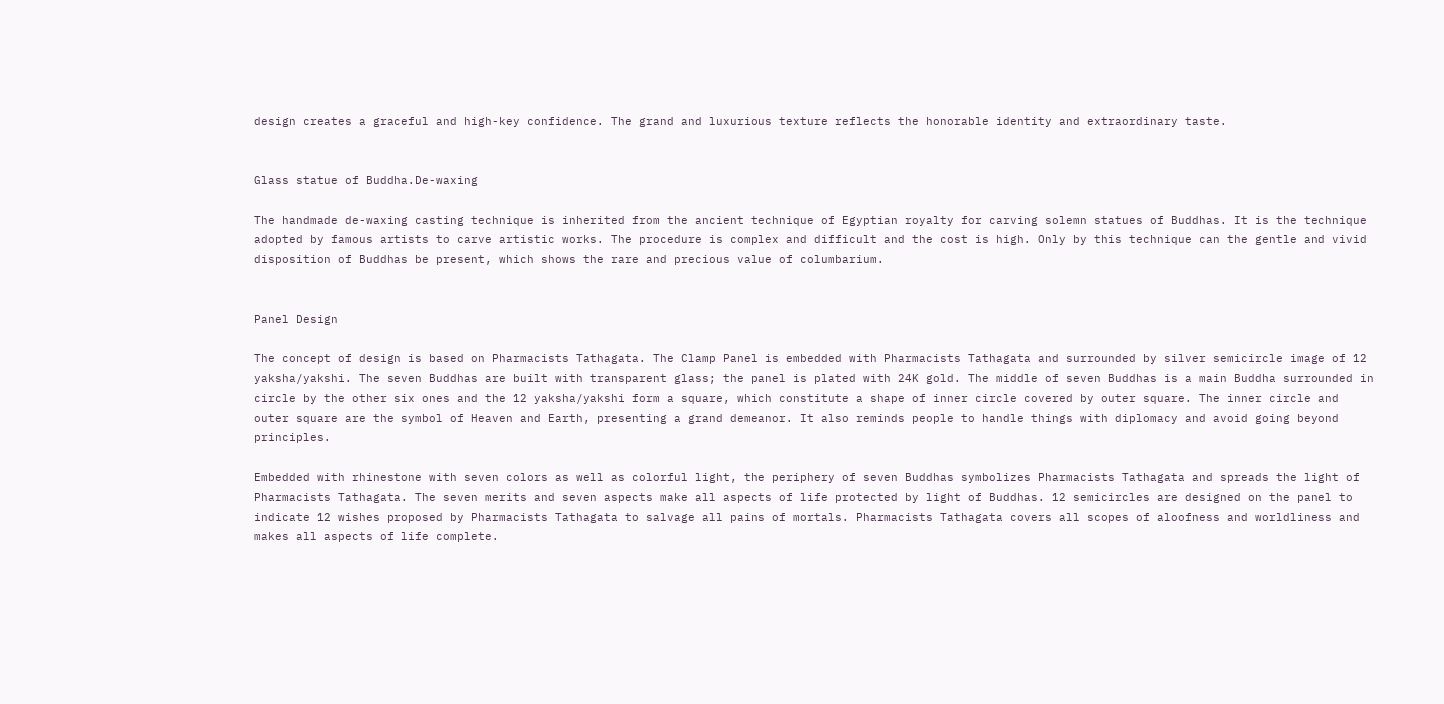design creates a graceful and high-key confidence. The grand and luxurious texture reflects the honorable identity and extraordinary taste.


Glass statue of Buddha.De-waxing

The handmade de-waxing casting technique is inherited from the ancient technique of Egyptian royalty for carving solemn statues of Buddhas. It is the technique adopted by famous artists to carve artistic works. The procedure is complex and difficult and the cost is high. Only by this technique can the gentle and vivid disposition of Buddhas be present, which shows the rare and precious value of columbarium.


Panel Design

The concept of design is based on Pharmacists Tathagata. The Clamp Panel is embedded with Pharmacists Tathagata and surrounded by silver semicircle image of 12 yaksha/yakshi. The seven Buddhas are built with transparent glass; the panel is plated with 24K gold. The middle of seven Buddhas is a main Buddha surrounded in circle by the other six ones and the 12 yaksha/yakshi form a square, which constitute a shape of inner circle covered by outer square. The inner circle and outer square are the symbol of Heaven and Earth, presenting a grand demeanor. It also reminds people to handle things with diplomacy and avoid going beyond principles.

Embedded with rhinestone with seven colors as well as colorful light, the periphery of seven Buddhas symbolizes Pharmacists Tathagata and spreads the light of Pharmacists Tathagata. The seven merits and seven aspects make all aspects of life protected by light of Buddhas. 12 semicircles are designed on the panel to indicate 12 wishes proposed by Pharmacists Tathagata to salvage all pains of mortals. Pharmacists Tathagata covers all scopes of aloofness and worldliness and makes all aspects of life complete.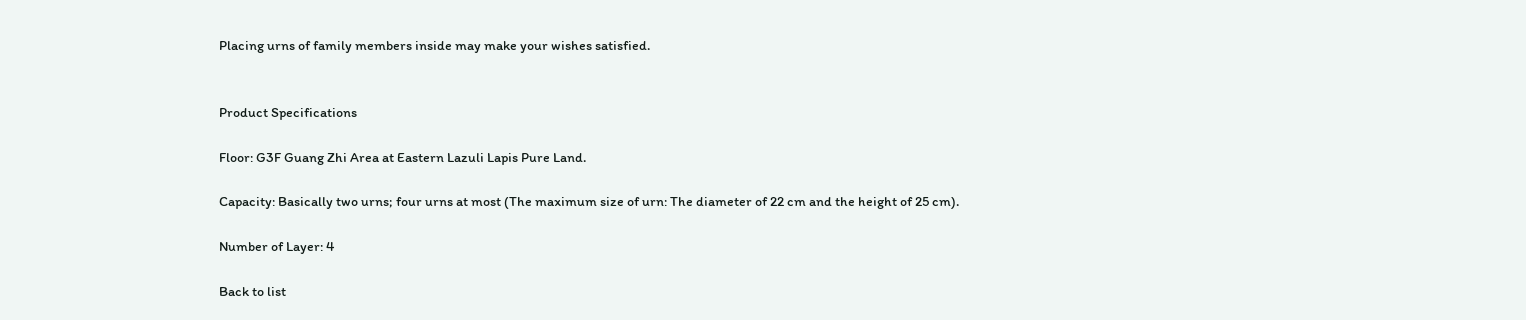Placing urns of family members inside may make your wishes satisfied.


Product Specifications

Floor: G3F Guang Zhi Area at Eastern Lazuli Lapis Pure Land.

Capacity: Basically two urns; four urns at most (The maximum size of urn: The diameter of 22 cm and the height of 25 cm).

Number of Layer: 4

Back to list